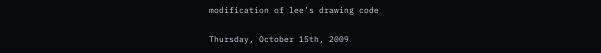modification of lee’s drawing code

Thursday, October 15th, 2009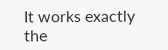It works exactly the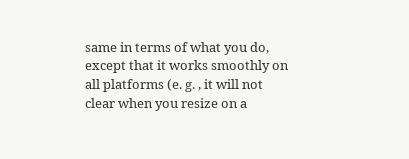same in terms of what you do, except that it works smoothly on all platforms (e. g. , it will not clear when you resize on a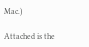Mac.)

Attached is the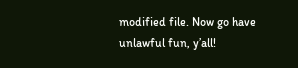modified file. Now go have unlawful fun, y’all!